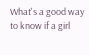What's a good way to know if a girl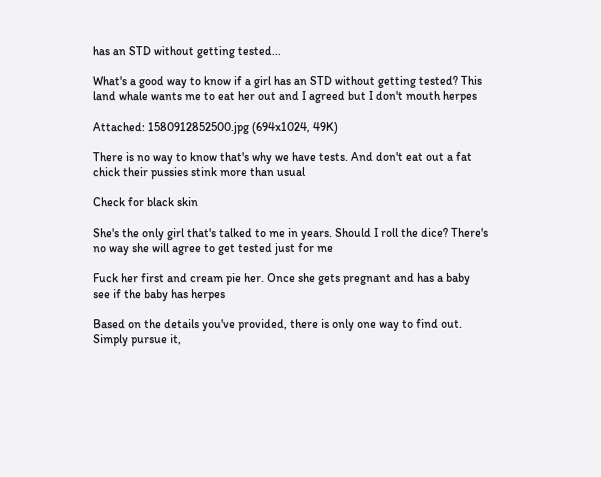has an STD without getting tested...

What's a good way to know if a girl has an STD without getting tested? This land whale wants me to eat her out and I agreed but I don't mouth herpes

Attached: 1580912852500.jpg (694x1024, 49K)

There is no way to know that's why we have tests. And don't eat out a fat chick their pussies stink more than usual

Check for black skin

She's the only girl that's talked to me in years. Should I roll the dice? There's no way she will agree to get tested just for me

Fuck her first and cream pie her. Once she gets pregnant and has a baby see if the baby has herpes

Based on the details you've provided, there is only one way to find out.
Simply pursue it,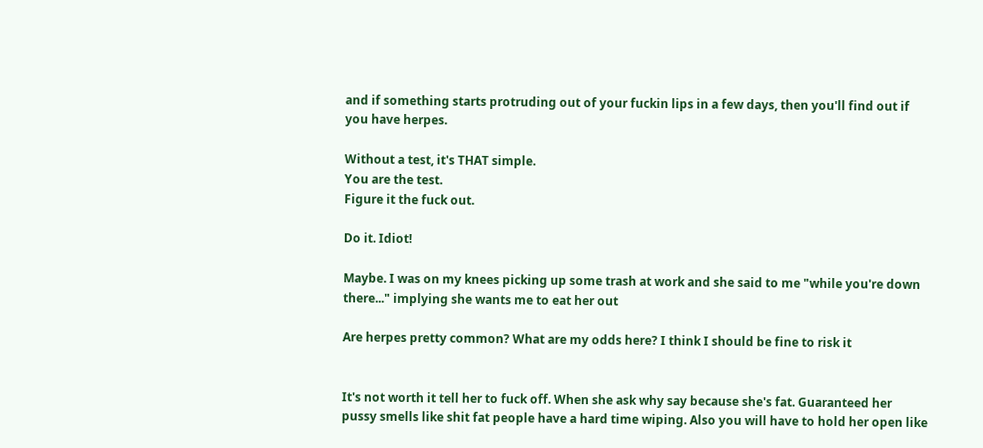and if something starts protruding out of your fuckin lips in a few days, then you'll find out if you have herpes.

Without a test, it's THAT simple.
You are the test.
Figure it the fuck out.

Do it. Idiot!

Maybe. I was on my knees picking up some trash at work and she said to me "while you're down there..." implying she wants me to eat her out

Are herpes pretty common? What are my odds here? I think I should be fine to risk it


It's not worth it tell her to fuck off. When she ask why say because she's fat. Guaranteed her pussy smells like shit fat people have a hard time wiping. Also you will have to hold her open like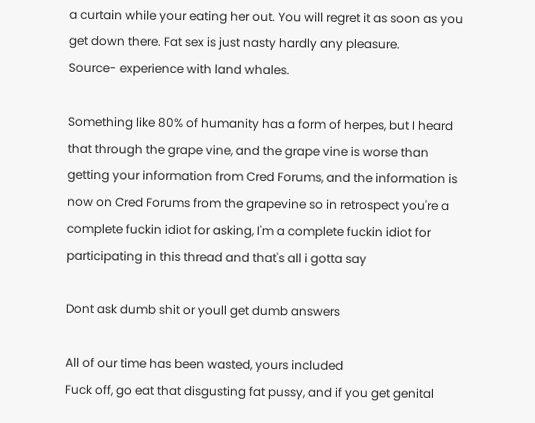a curtain while your eating her out. You will regret it as soon as you get down there. Fat sex is just nasty hardly any pleasure.
Source- experience with land whales.

Something like 80% of humanity has a form of herpes, but I heard that through the grape vine, and the grape vine is worse than getting your information from Cred Forums, and the information is now on Cred Forums from the grapevine so in retrospect you're a complete fuckin idiot for asking, I'm a complete fuckin idiot for participating in this thread and that's all i gotta say

Dont ask dumb shit or youll get dumb answers

All of our time has been wasted, yours included
Fuck off, go eat that disgusting fat pussy, and if you get genital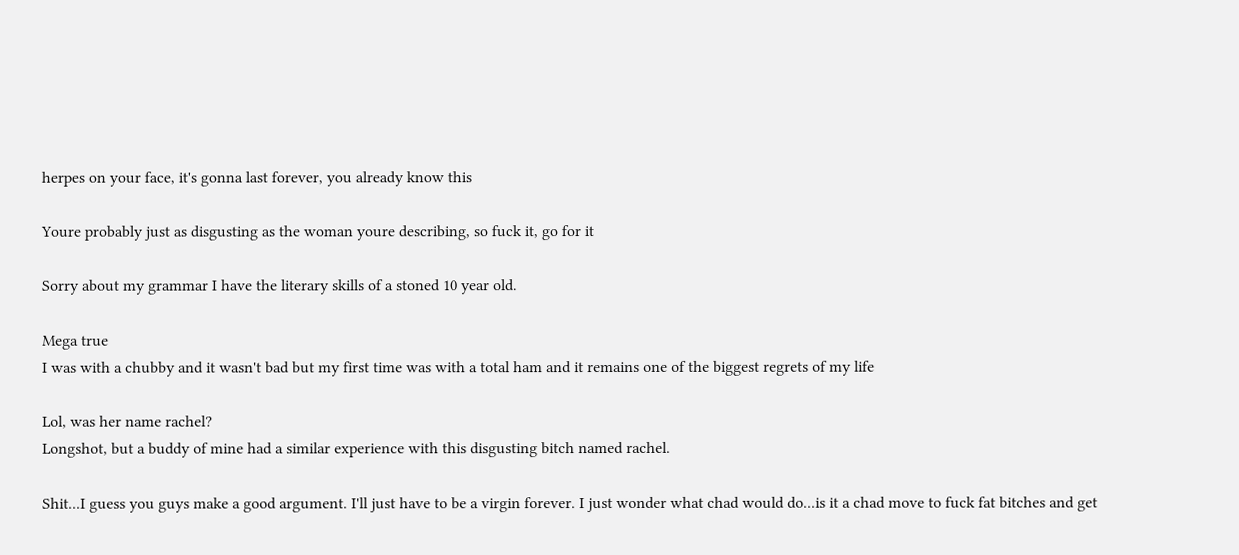herpes on your face, it's gonna last forever, you already know this

Youre probably just as disgusting as the woman youre describing, so fuck it, go for it

Sorry about my grammar I have the literary skills of a stoned 10 year old.

Mega true
I was with a chubby and it wasn't bad but my first time was with a total ham and it remains one of the biggest regrets of my life

Lol, was her name rachel?
Longshot, but a buddy of mine had a similar experience with this disgusting bitch named rachel.

Shit...I guess you guys make a good argument. I'll just have to be a virgin forever. I just wonder what chad would do...is it a chad move to fuck fat bitches and get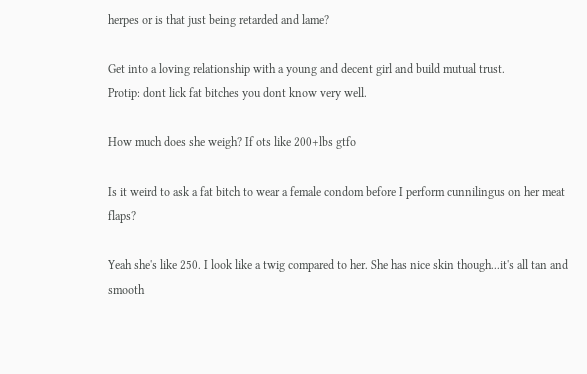herpes or is that just being retarded and lame?

Get into a loving relationship with a young and decent girl and build mutual trust.
Protip: dont lick fat bitches you dont know very well.

How much does she weigh? If ots like 200+lbs gtfo

Is it weird to ask a fat bitch to wear a female condom before I perform cunnilingus on her meat flaps?

Yeah she's like 250. I look like a twig compared to her. She has nice skin though...it's all tan and smooth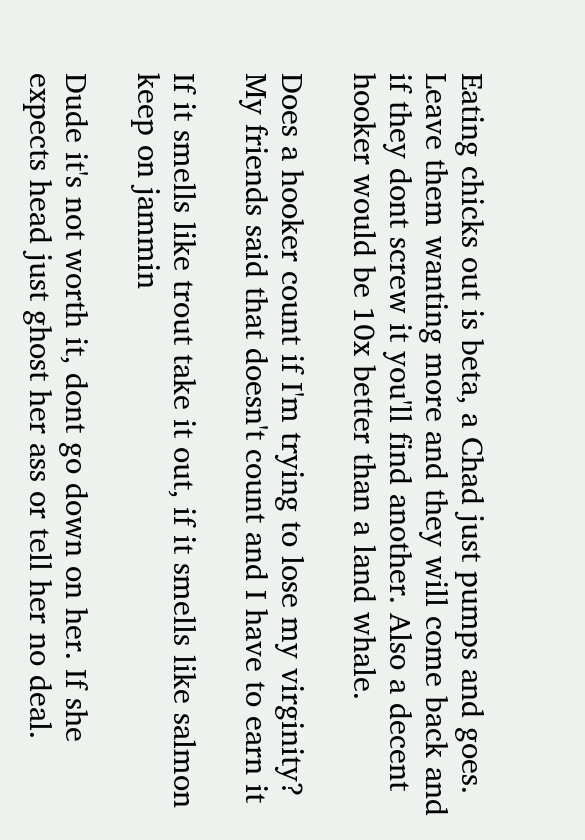Eating chicks out is beta, a Chad just pumps and goes. Leave them wanting more and they will come back and if they dont screw it you'll find another. Also a decent hooker would be 10x better than a land whale.

Does a hooker count if I'm trying to lose my virginity? My friends said that doesn't count and I have to earn it

If it smells like trout take it out, if it smells like salmon keep on jammin

Dude it's not worth it, dont go down on her. If she expects head just ghost her ass or tell her no deal.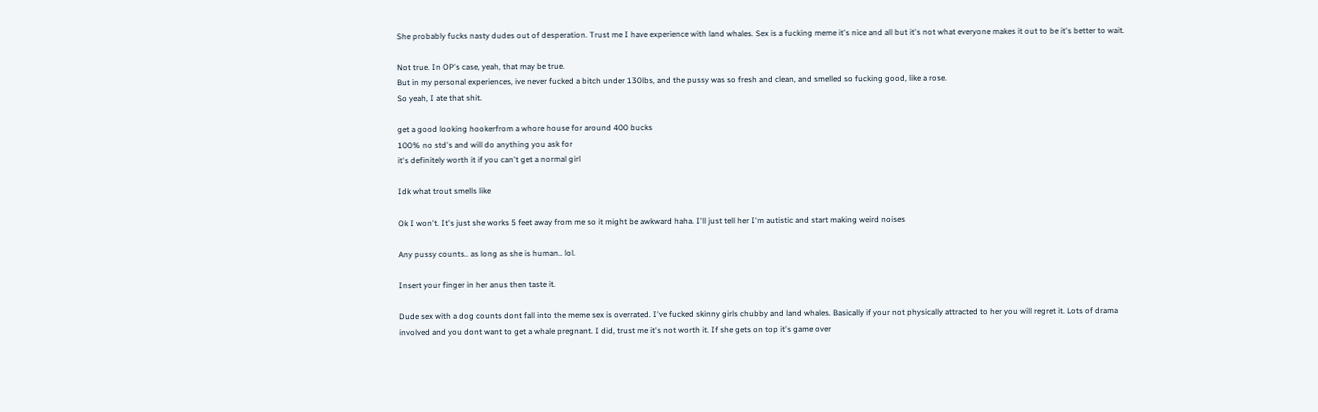She probably fucks nasty dudes out of desperation. Trust me I have experience with land whales. Sex is a fucking meme it's nice and all but it's not what everyone makes it out to be it's better to wait.

Not true. In OP's case, yeah, that may be true.
But in my personal experiences, ive never fucked a bitch under 130lbs, and the pussy was so fresh and clean, and smelled so fucking good, like a rose.
So yeah, I ate that shit.

get a good looking hookerfrom a whore house for around 400 bucks
100% no std's and will do anything you ask for
it's definitely worth it if you can't get a normal girl

Idk what trout smells like

Ok I won't. It's just she works 5 feet away from me so it might be awkward haha. I'll just tell her I'm autistic and start making weird noises

Any pussy counts.. as long as she is human.. lol.

Insert your finger in her anus then taste it.

Dude sex with a dog counts dont fall into the meme sex is overrated. I've fucked skinny girls chubby and land whales. Basically if your not physically attracted to her you will regret it. Lots of drama involved and you dont want to get a whale pregnant. I did, trust me it's not worth it. If she gets on top it's game over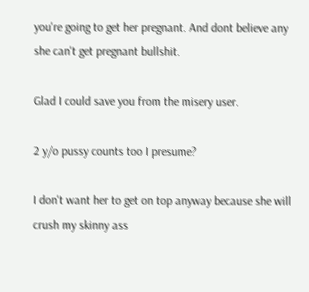you're going to get her pregnant. And dont believe any she can't get pregnant bullshit.

Glad I could save you from the misery user.

2 y/o pussy counts too I presume?

I don't want her to get on top anyway because she will crush my skinny ass